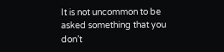It is not uncommon to be asked something that you don’t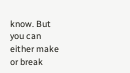know. But you can either make or break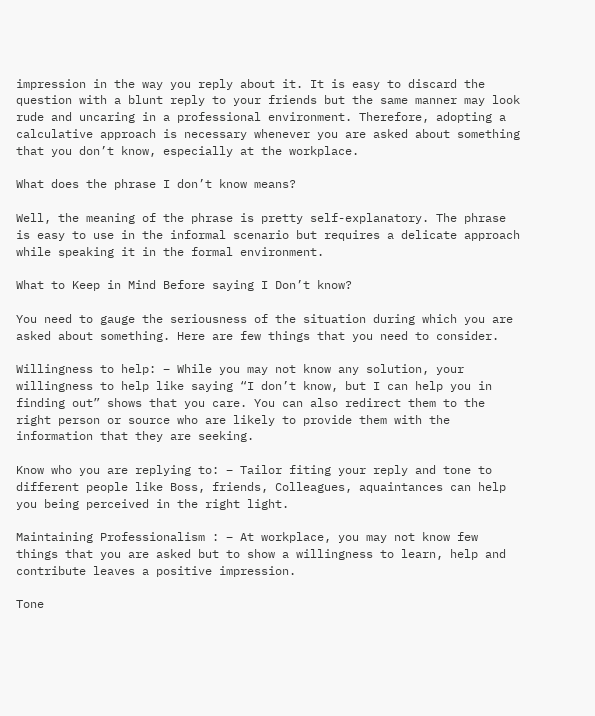impression in the way you reply about it. It is easy to discard the question with a blunt reply to your friends but the same manner may look rude and uncaring in a professional environment. Therefore, adopting a calculative approach is necessary whenever you are asked about something that you don’t know, especially at the workplace.

What does the phrase I don’t know means?

Well, the meaning of the phrase is pretty self-explanatory. The phrase is easy to use in the informal scenario but requires a delicate approach while speaking it in the formal environment.

What to Keep in Mind Before saying I Don’t know?

You need to gauge the seriousness of the situation during which you are asked about something. Here are few things that you need to consider.

Willingness to help: – While you may not know any solution, your willingness to help like saying “I don’t know, but I can help you in finding out” shows that you care. You can also redirect them to the right person or source who are likely to provide them with the information that they are seeking.

Know who you are replying to: – Tailor fiting your reply and tone to different people like Boss, friends, Colleagues, aquaintances can help you being perceived in the right light.

Maintaining Professionalism : – At workplace, you may not know few things that you are asked but to show a willingness to learn, help and contribute leaves a positive impression.

Tone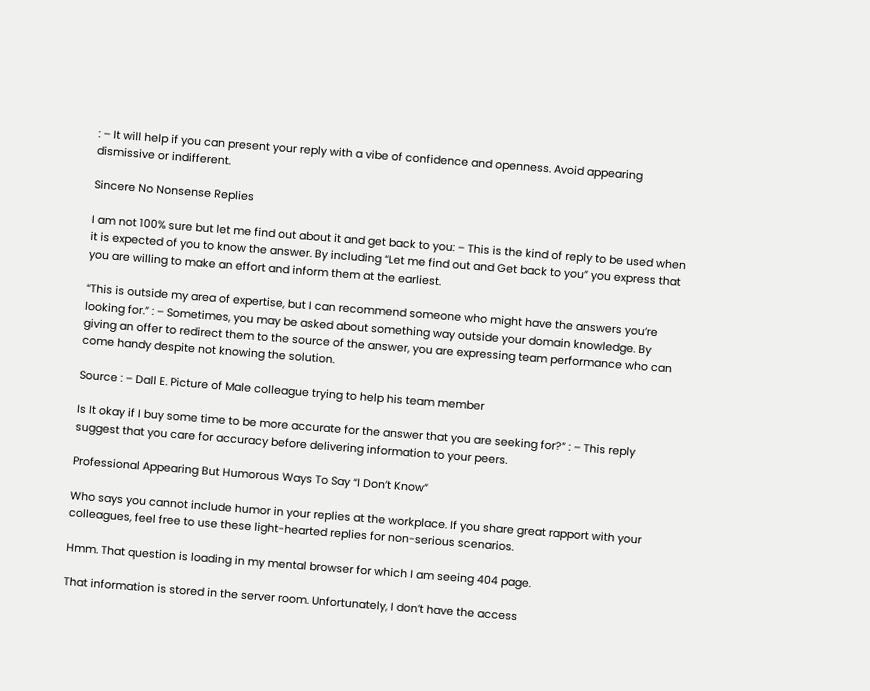: – It will help if you can present your reply with a vibe of confidence and openness. Avoid appearing dismissive or indifferent.

Sincere No Nonsense Replies

I am not 100% sure but let me find out about it and get back to you: – This is the kind of reply to be used when it is expected of you to know the answer. By including “Let me find out and Get back to you” you express that you are willing to make an effort and inform them at the earliest.

“This is outside my area of expertise, but I can recommend someone who might have the answers you’re looking for.” : – Sometimes, you may be asked about something way outside your domain knowledge. By giving an offer to redirect them to the source of the answer, you are expressing team performance who can come handy despite not knowing the solution.

Source : – Dall E. Picture of Male colleague trying to help his team member

Is It okay if I buy some time to be more accurate for the answer that you are seeking for?” : – This reply suggest that you care for accuracy before delivering information to your peers.

Professional Appearing But Humorous Ways To Say “I Don’t Know”

Who says you cannot include humor in your replies at the workplace. If you share great rapport with your colleagues, feel free to use these light-hearted replies for non-serious scenarios.

Hmm. That question is loading in my mental browser for which I am seeing 404 page.

That information is stored in the server room. Unfortunately, I don’t have the access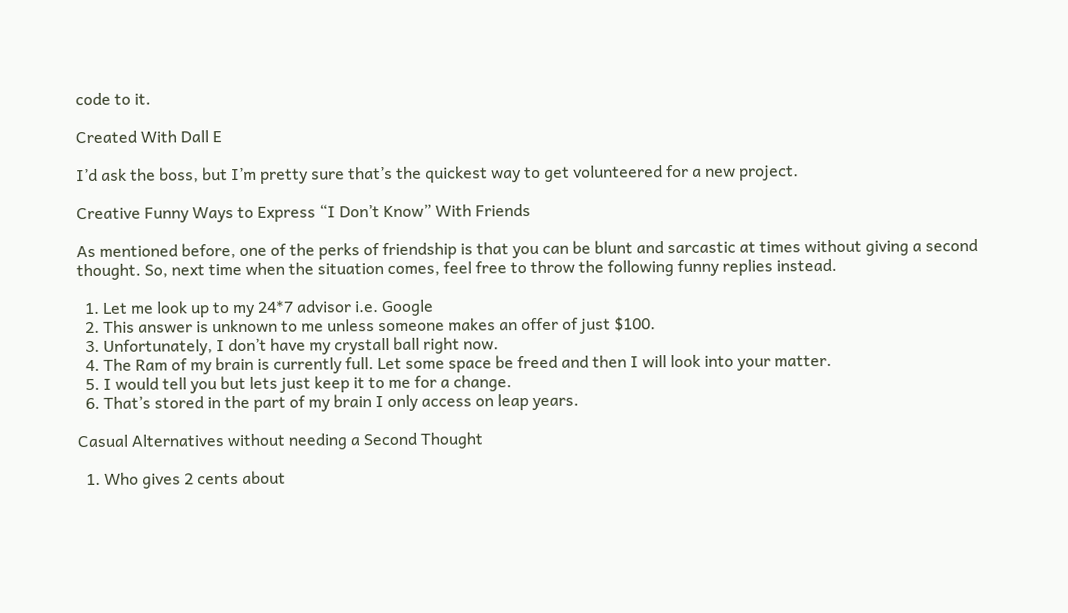code to it.

Created With Dall E

I’d ask the boss, but I’m pretty sure that’s the quickest way to get volunteered for a new project.

Creative Funny Ways to Express “I Don’t Know” With Friends

As mentioned before, one of the perks of friendship is that you can be blunt and sarcastic at times without giving a second thought. So, next time when the situation comes, feel free to throw the following funny replies instead.

  1. Let me look up to my 24*7 advisor i.e. Google
  2. This answer is unknown to me unless someone makes an offer of just $100.
  3. Unfortunately, I don’t have my crystall ball right now.
  4. The Ram of my brain is currently full. Let some space be freed and then I will look into your matter.
  5. I would tell you but lets just keep it to me for a change.
  6. That’s stored in the part of my brain I only access on leap years.

Casual Alternatives without needing a Second Thought

  1. Who gives 2 cents about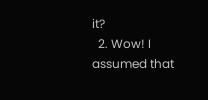it?
  2. Wow! I assumed that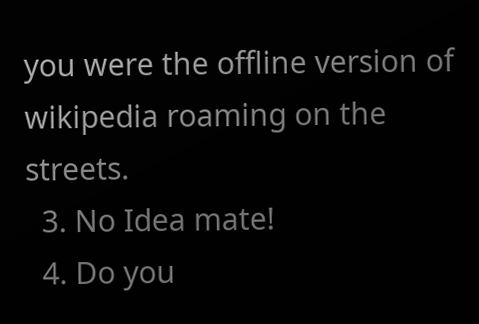you were the offline version of wikipedia roaming on the streets.
  3. No Idea mate!
  4. Do you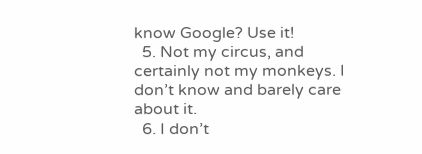know Google? Use it!
  5. Not my circus, and certainly not my monkeys. I don’t know and barely care about it.
  6. I don’t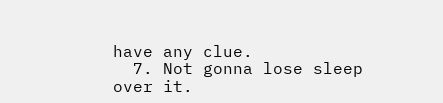have any clue.
  7. Not gonna lose sleep over it.